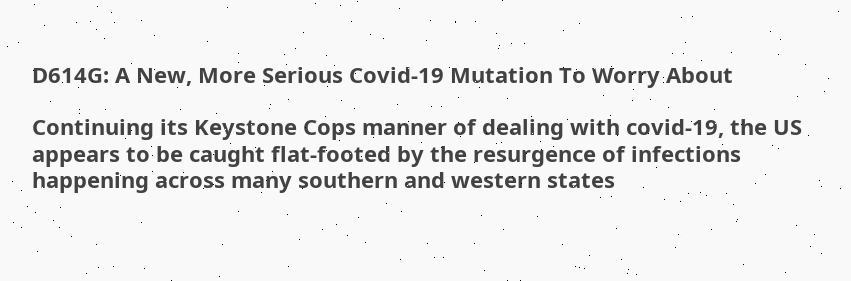D614G: A New, More Serious Covid-19 Mutation To Worry About

Continuing its Keystone Cops manner of dealing with covid-19, the US appears to be caught flat-footed by the resurgence of infections happening across many southern and western states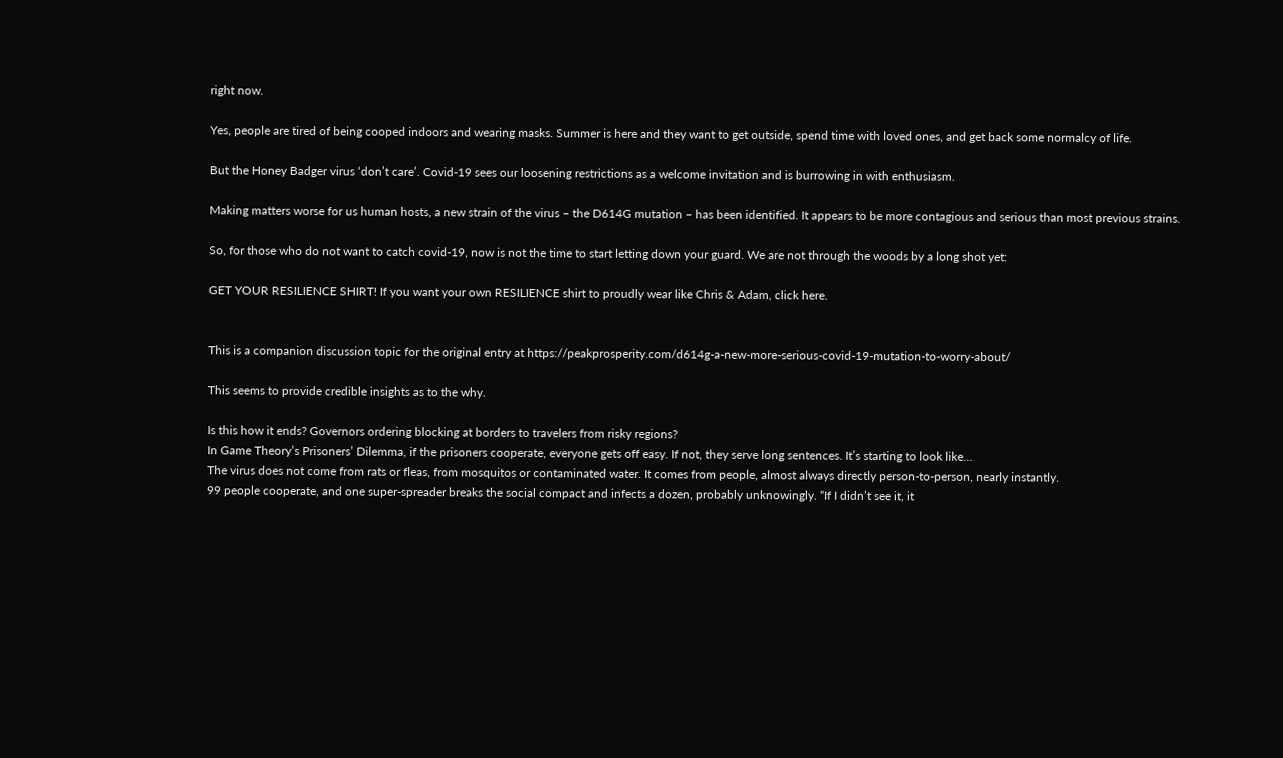right now.

Yes, people are tired of being cooped indoors and wearing masks. Summer is here and they want to get outside, spend time with loved ones, and get back some normalcy of life.

But the Honey Badger virus ‘don’t care’. Covid-19 sees our loosening restrictions as a welcome invitation and is burrowing in with enthusiasm.

Making matters worse for us human hosts, a new strain of the virus – the D614G mutation – has been identified. It appears to be more contagious and serious than most previous strains.

So, for those who do not want to catch covid-19, now is not the time to start letting down your guard. We are not through the woods by a long shot yet:

GET YOUR RESILIENCE SHIRT! If you want your own RESILIENCE shirt to proudly wear like Chris & Adam, click here.


This is a companion discussion topic for the original entry at https://peakprosperity.com/d614g-a-new-more-serious-covid-19-mutation-to-worry-about/

This seems to provide credible insights as to the why.

Is this how it ends? Governors ordering blocking at borders to travelers from risky regions?
In Game Theory’s Prisoners’ Dilemma, if the prisoners cooperate, everyone gets off easy. If not, they serve long sentences. It’s starting to look like…
The virus does not come from rats or fleas, from mosquitos or contaminated water. It comes from people, almost always directly person-to-person, nearly instantly.
99 people cooperate, and one super-spreader breaks the social compact and infects a dozen, probably unknowingly. “If I didn’t see it, it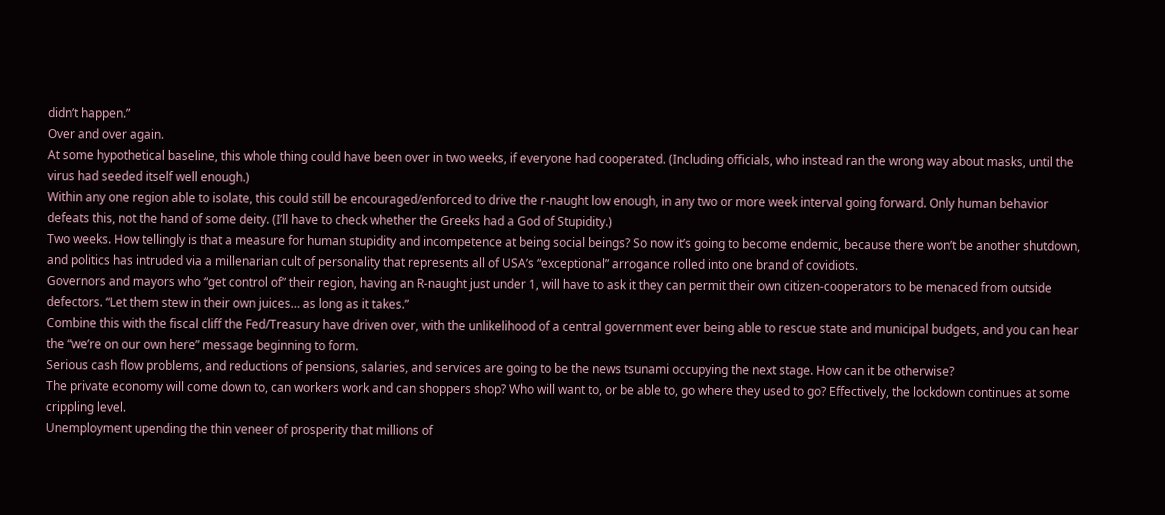didn’t happen.”
Over and over again.
At some hypothetical baseline, this whole thing could have been over in two weeks, if everyone had cooperated. (Including officials, who instead ran the wrong way about masks, until the virus had seeded itself well enough.)
Within any one region able to isolate, this could still be encouraged/enforced to drive the r-naught low enough, in any two or more week interval going forward. Only human behavior defeats this, not the hand of some deity. (I’ll have to check whether the Greeks had a God of Stupidity.)
Two weeks. How tellingly is that a measure for human stupidity and incompetence at being social beings? So now it’s going to become endemic, because there won’t be another shutdown, and politics has intruded via a millenarian cult of personality that represents all of USA’s “exceptional” arrogance rolled into one brand of covidiots.
Governors and mayors who “get control of” their region, having an R-naught just under 1, will have to ask it they can permit their own citizen-cooperators to be menaced from outside defectors. “Let them stew in their own juices… as long as it takes.”
Combine this with the fiscal cliff the Fed/Treasury have driven over, with the unlikelihood of a central government ever being able to rescue state and municipal budgets, and you can hear the “we’re on our own here” message beginning to form.
Serious cash flow problems, and reductions of pensions, salaries, and services are going to be the news tsunami occupying the next stage. How can it be otherwise?
The private economy will come down to, can workers work and can shoppers shop? Who will want to, or be able to, go where they used to go? Effectively, the lockdown continues at some crippling level.
Unemployment upending the thin veneer of prosperity that millions of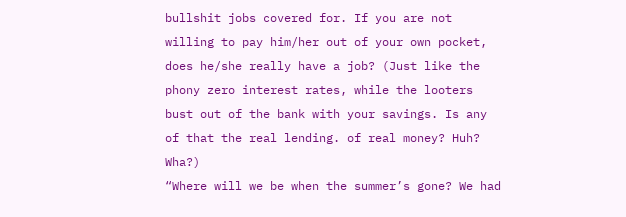bullshit jobs covered for. If you are not willing to pay him/her out of your own pocket, does he/she really have a job? (Just like the phony zero interest rates, while the looters bust out of the bank with your savings. Is any of that the real lending. of real money? Huh? Wha?)
“Where will we be when the summer’s gone? We had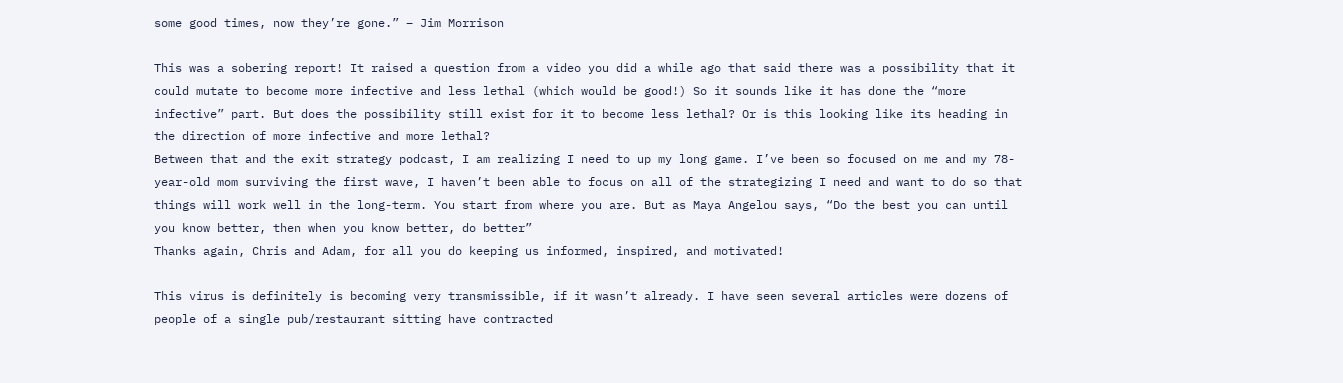some good times, now they’re gone.” – Jim Morrison

This was a sobering report! It raised a question from a video you did a while ago that said there was a possibility that it could mutate to become more infective and less lethal (which would be good!) So it sounds like it has done the “more infective” part. But does the possibility still exist for it to become less lethal? Or is this looking like its heading in the direction of more infective and more lethal?
Between that and the exit strategy podcast, I am realizing I need to up my long game. I’ve been so focused on me and my 78-year-old mom surviving the first wave, I haven’t been able to focus on all of the strategizing I need and want to do so that things will work well in the long-term. You start from where you are. But as Maya Angelou says, “Do the best you can until you know better, then when you know better, do better”
Thanks again, Chris and Adam, for all you do keeping us informed, inspired, and motivated!

This virus is definitely is becoming very transmissible, if it wasn’t already. I have seen several articles were dozens of people of a single pub/restaurant sitting have contracted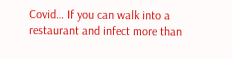Covid… If you can walk into a restaurant and infect more than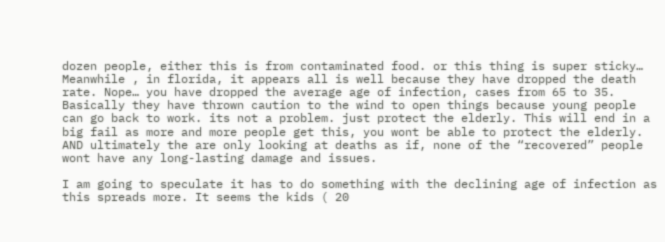dozen people, either this is from contaminated food. or this thing is super sticky…
Meanwhile , in florida, it appears all is well because they have dropped the death rate. Nope… you have dropped the average age of infection, cases from 65 to 35. Basically they have thrown caution to the wind to open things because young people can go back to work. its not a problem. just protect the elderly. This will end in a big fail as more and more people get this, you wont be able to protect the elderly. AND ultimately the are only looking at deaths as if, none of the “recovered” people wont have any long-lasting damage and issues.

I am going to speculate it has to do something with the declining age of infection as this spreads more. It seems the kids ( 20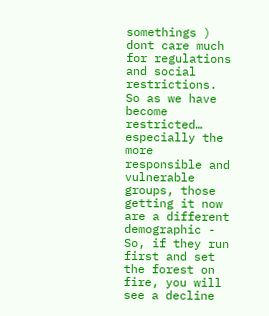somethings ) dont care much for regulations and social restrictions. So as we have become restricted… especially the more responsible and vulnerable groups, those getting it now are a different demographic - So, if they run first and set the forest on fire, you will see a decline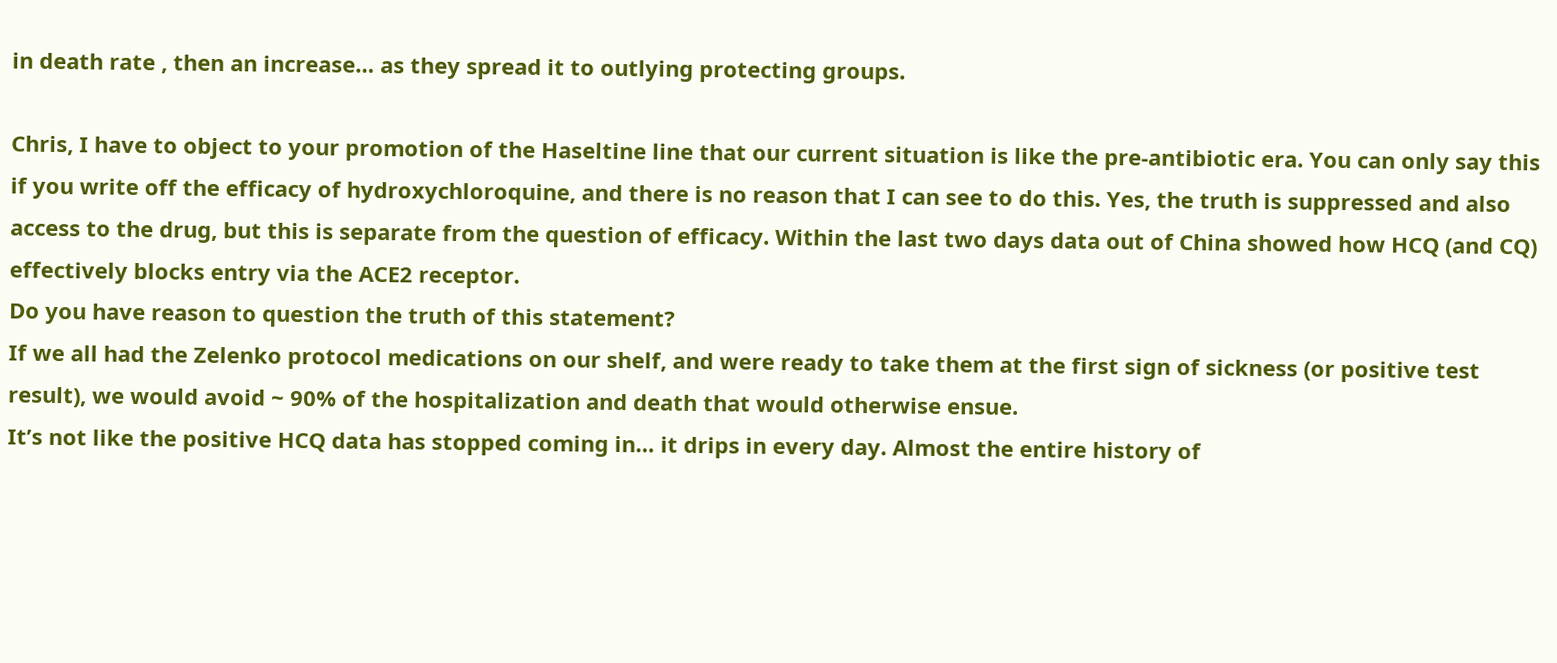in death rate , then an increase… as they spread it to outlying protecting groups.

Chris, I have to object to your promotion of the Haseltine line that our current situation is like the pre-antibiotic era. You can only say this if you write off the efficacy of hydroxychloroquine, and there is no reason that I can see to do this. Yes, the truth is suppressed and also access to the drug, but this is separate from the question of efficacy. Within the last two days data out of China showed how HCQ (and CQ) effectively blocks entry via the ACE2 receptor.
Do you have reason to question the truth of this statement?
If we all had the Zelenko protocol medications on our shelf, and were ready to take them at the first sign of sickness (or positive test result), we would avoid ~ 90% of the hospitalization and death that would otherwise ensue.
It’s not like the positive HCQ data has stopped coming in… it drips in every day. Almost the entire history of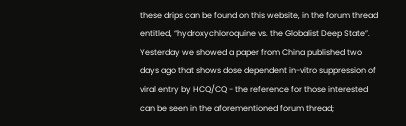these drips can be found on this website, in the forum thread entitled, “hydroxychloroquine vs. the Globalist Deep State”. Yesterday we showed a paper from China published two days ago that shows dose dependent in-vitro suppression of viral entry by HCQ/CQ - the reference for those interested can be seen in the aforementioned forum thread;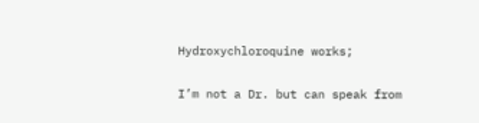Hydroxychloroquine works;

I’m not a Dr. but can speak from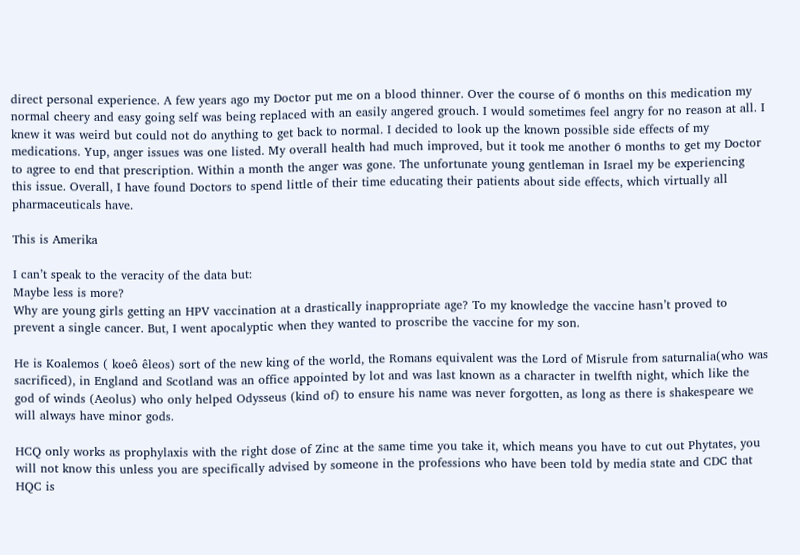direct personal experience. A few years ago my Doctor put me on a blood thinner. Over the course of 6 months on this medication my normal cheery and easy going self was being replaced with an easily angered grouch. I would sometimes feel angry for no reason at all. I knew it was weird but could not do anything to get back to normal. I decided to look up the known possible side effects of my medications. Yup, anger issues was one listed. My overall health had much improved, but it took me another 6 months to get my Doctor to agree to end that prescription. Within a month the anger was gone. The unfortunate young gentleman in Israel my be experiencing this issue. Overall, I have found Doctors to spend little of their time educating their patients about side effects, which virtually all pharmaceuticals have.

This is Amerika

I can’t speak to the veracity of the data but:
Maybe less is more?
Why are young girls getting an HPV vaccination at a drastically inappropriate age? To my knowledge the vaccine hasn’t proved to prevent a single cancer. But, I went apocalyptic when they wanted to proscribe the vaccine for my son.

He is Koalemos ( koeô êleos) sort of the new king of the world, the Romans equivalent was the Lord of Misrule from saturnalia(who was sacrificed), in England and Scotland was an office appointed by lot and was last known as a character in twelfth night, which like the god of winds (Aeolus) who only helped Odysseus (kind of) to ensure his name was never forgotten, as long as there is shakespeare we will always have minor gods.

HCQ only works as prophylaxis with the right dose of Zinc at the same time you take it, which means you have to cut out Phytates, you will not know this unless you are specifically advised by someone in the professions who have been told by media state and CDC that HQC is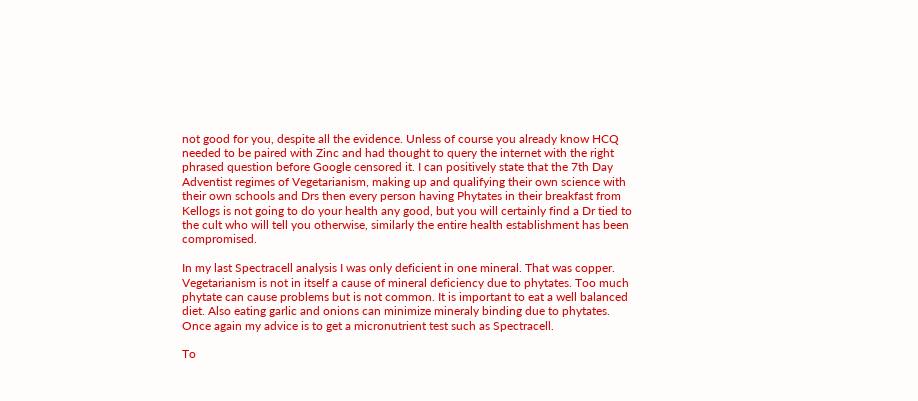not good for you, despite all the evidence. Unless of course you already know HCQ needed to be paired with Zinc and had thought to query the internet with the right phrased question before Google censored it. I can positively state that the 7th Day Adventist regimes of Vegetarianism, making up and qualifying their own science with their own schools and Drs then every person having Phytates in their breakfast from Kellogs is not going to do your health any good, but you will certainly find a Dr tied to the cult who will tell you otherwise, similarly the entire health establishment has been compromised.

In my last Spectracell analysis I was only deficient in one mineral. That was copper.
Vegetarianism is not in itself a cause of mineral deficiency due to phytates. Too much phytate can cause problems but is not common. It is important to eat a well balanced diet. Also eating garlic and onions can minimize mineraly binding due to phytates.
Once again my advice is to get a micronutrient test such as Spectracell.

To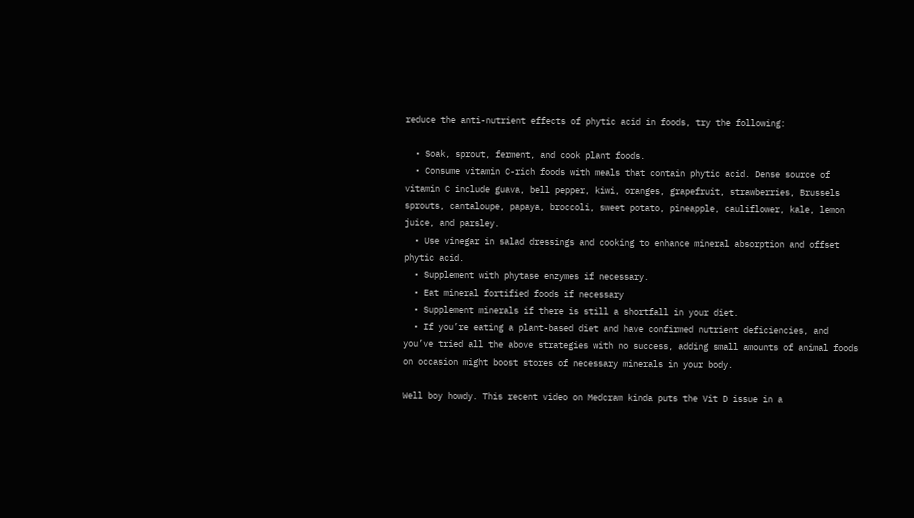reduce the anti-nutrient effects of phytic acid in foods, try the following:

  • Soak, sprout, ferment, and cook plant foods.
  • Consume vitamin C-rich foods with meals that contain phytic acid. Dense source of vitamin C include guava, bell pepper, kiwi, oranges, grapefruit, strawberries, Brussels sprouts, cantaloupe, papaya, broccoli, sweet potato, pineapple, cauliflower, kale, lemon juice, and parsley.
  • Use vinegar in salad dressings and cooking to enhance mineral absorption and offset phytic acid.
  • Supplement with phytase enzymes if necessary.
  • Eat mineral fortified foods if necessary
  • Supplement minerals if there is still a shortfall in your diet.
  • If you’re eating a plant-based diet and have confirmed nutrient deficiencies, and you’ve tried all the above strategies with no success, adding small amounts of animal foods on occasion might boost stores of necessary minerals in your body.

Well boy howdy. This recent video on Medcram kinda puts the Vit D issue in a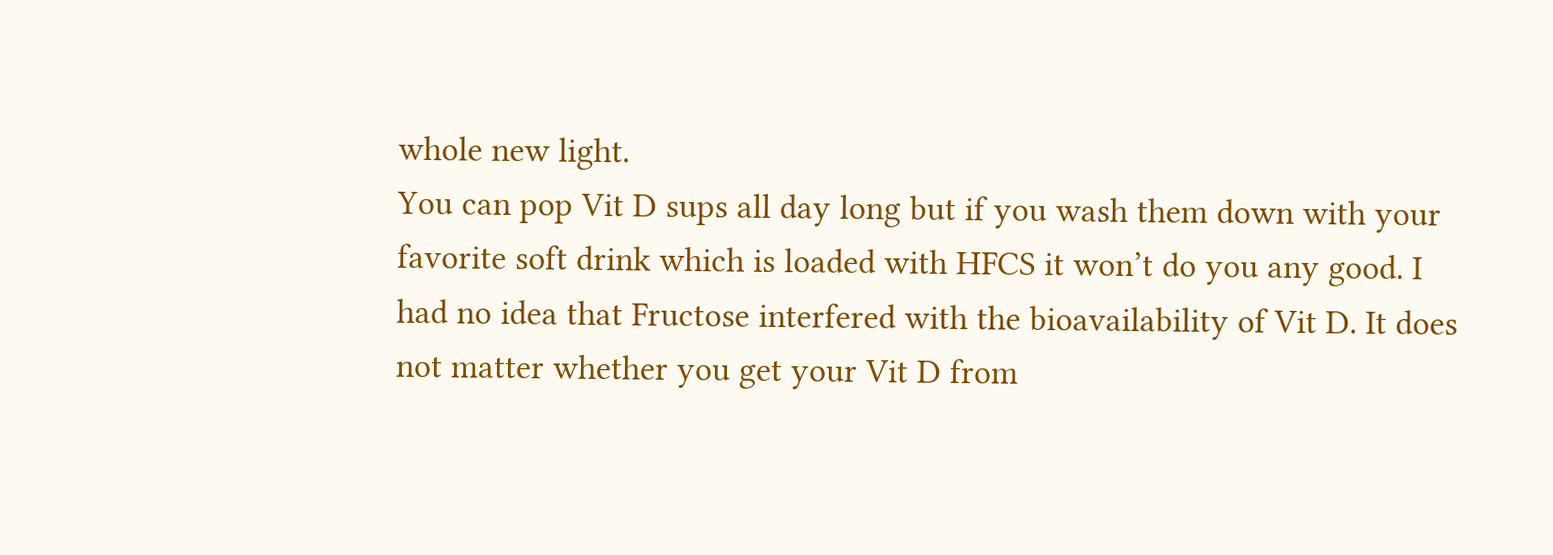whole new light.
You can pop Vit D sups all day long but if you wash them down with your favorite soft drink which is loaded with HFCS it won’t do you any good. I had no idea that Fructose interfered with the bioavailability of Vit D. It does not matter whether you get your Vit D from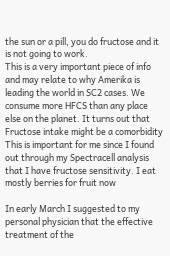the sun or a pill, you do fructose and it is not going to work.
This is a very important piece of info and may relate to why Amerika is leading the world in SC2 cases. We consume more HFCS than any place else on the planet. It turns out that Fructose intake might be a comorbidity
This is important for me since I found out through my Spectracell analysis that I have fructose sensitivity. I eat mostly berries for fruit now

In early March I suggested to my personal physician that the effective treatment of the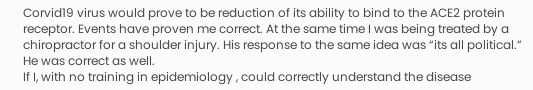Corvid19 virus would prove to be reduction of its ability to bind to the ACE2 protein receptor. Events have proven me correct. At the same time I was being treated by a chiropractor for a shoulder injury. His response to the same idea was “its all political.” He was correct as well.
If I, with no training in epidemiology , could correctly understand the disease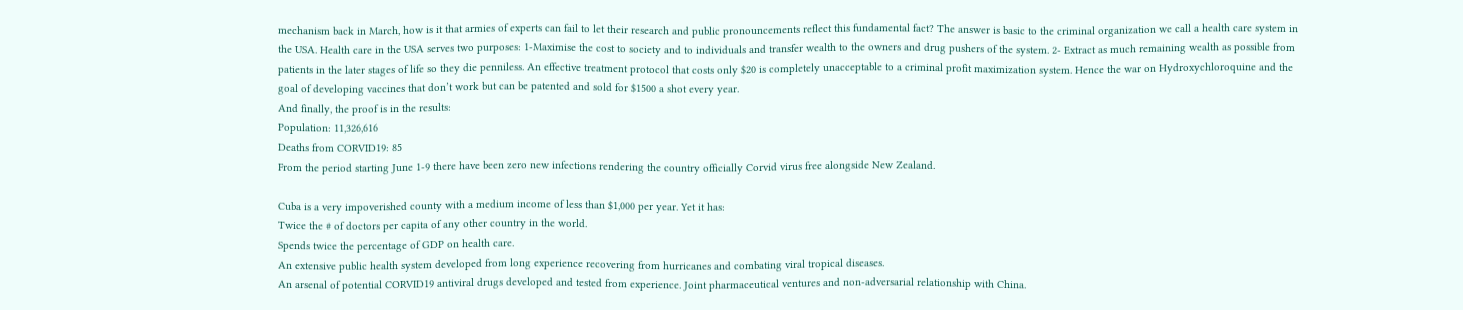mechanism back in March, how is it that armies of experts can fail to let their research and public pronouncements reflect this fundamental fact? The answer is basic to the criminal organization we call a health care system in the USA. Health care in the USA serves two purposes: 1-Maximise the cost to society and to individuals and transfer wealth to the owners and drug pushers of the system. 2- Extract as much remaining wealth as possible from patients in the later stages of life so they die penniless. An effective treatment protocol that costs only $20 is completely unacceptable to a criminal profit maximization system. Hence the war on Hydroxychloroquine and the goal of developing vaccines that don’t work but can be patented and sold for $1500 a shot every year.
And finally, the proof is in the results:
Population: 11,326,616
Deaths from CORVID19: 85
From the period starting June 1-9 there have been zero new infections rendering the country officially Corvid virus free alongside New Zealand.

Cuba is a very impoverished county with a medium income of less than $1,000 per year. Yet it has:
Twice the # of doctors per capita of any other country in the world.
Spends twice the percentage of GDP on health care.
An extensive public health system developed from long experience recovering from hurricanes and combating viral tropical diseases.
An arsenal of potential CORVID19 antiviral drugs developed and tested from experience. Joint pharmaceutical ventures and non-adversarial relationship with China.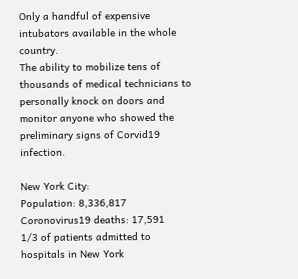Only a handful of expensive intubators available in the whole country.
The ability to mobilize tens of thousands of medical technicians to personally knock on doors and monitor anyone who showed the preliminary signs of Corvid19 infection.

New York City:
Population: 8,336,817
Coronovirus19 deaths: 17,591
1/3 of patients admitted to hospitals in New York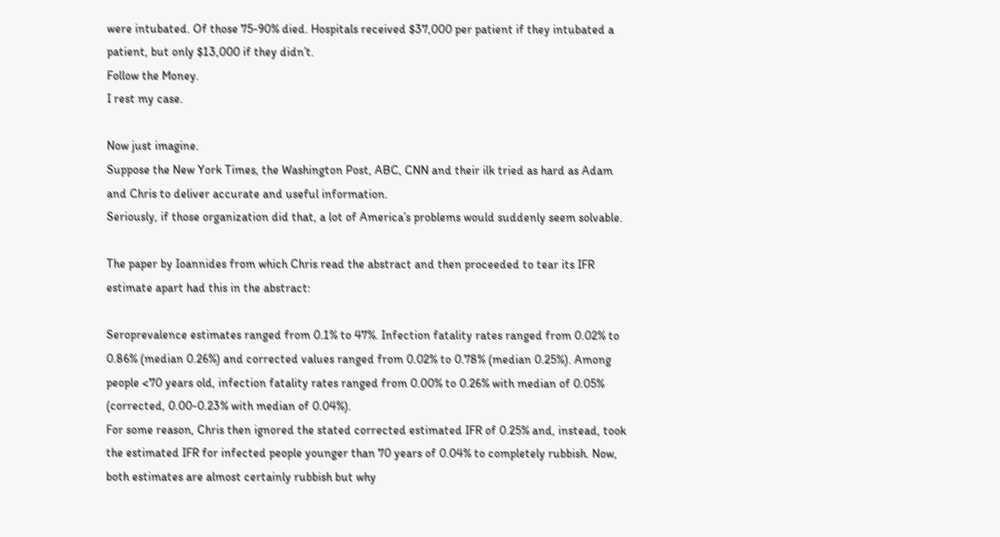were intubated. Of those 75-90% died. Hospitals received $37,000 per patient if they intubated a patient, but only $13,000 if they didn’t.
Follow the Money.
I rest my case.

Now just imagine.
Suppose the New York Times, the Washington Post, ABC, CNN and their ilk tried as hard as Adam and Chris to deliver accurate and useful information.
Seriously, if those organization did that, a lot of America’s problems would suddenly seem solvable.

The paper by Ioannides from which Chris read the abstract and then proceeded to tear its IFR estimate apart had this in the abstract:

Seroprevalence estimates ranged from 0.1% to 47%. Infection fatality rates ranged from 0.02% to 0.86% (median 0.26%) and corrected values ranged from 0.02% to 0.78% (median 0.25%). Among people <70 years old, infection fatality rates ranged from 0.00% to 0.26% with median of 0.05% (corrected, 0.00-0.23% with median of 0.04%).
For some reason, Chris then ignored the stated corrected estimated IFR of 0.25% and, instead, took the estimated IFR for infected people younger than 70 years of 0.04% to completely rubbish. Now, both estimates are almost certainly rubbish but why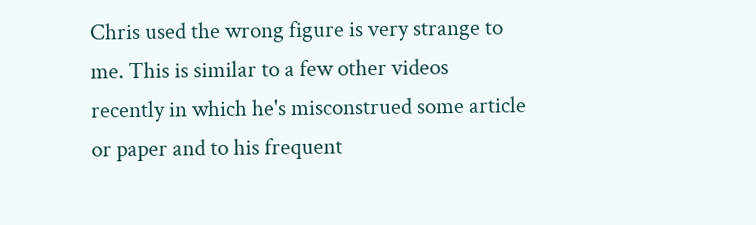Chris used the wrong figure is very strange to me. This is similar to a few other videos recently in which he's misconstrued some article or paper and to his frequent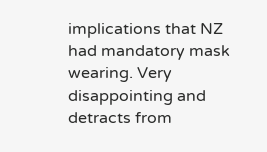implications that NZ had mandatory mask wearing. Very disappointing and detracts from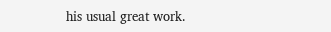his usual great work.